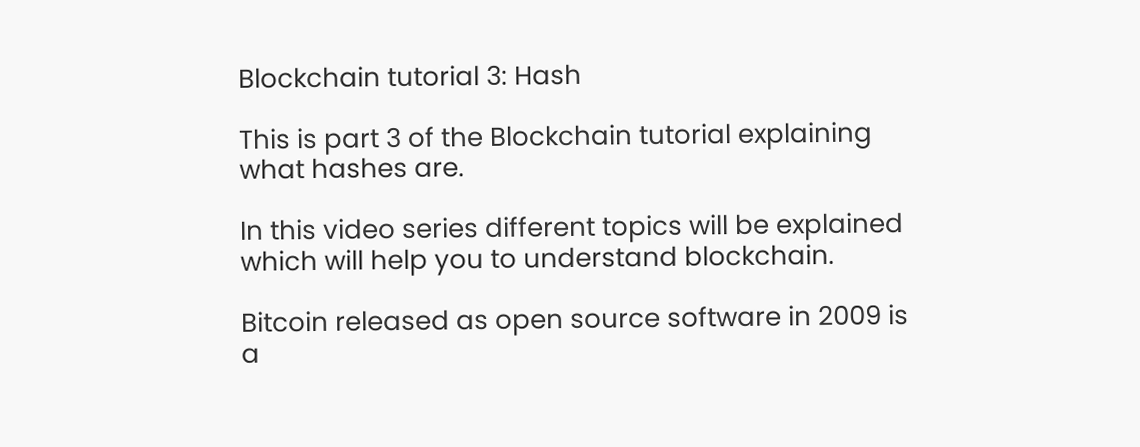Blockchain tutorial 3: Hash

This is part 3 of the Blockchain tutorial explaining what hashes are.

In this video series different topics will be explained which will help you to understand blockchain.

Bitcoin released as open source software in 2009 is a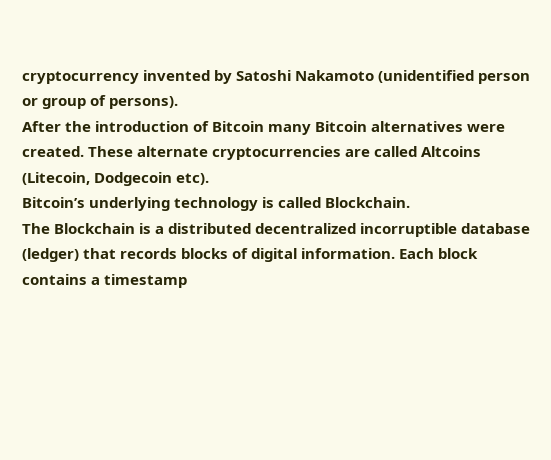cryptocurrency invented by Satoshi Nakamoto (unidentified person or group of persons).
After the introduction of Bitcoin many Bitcoin alternatives were created. These alternate cryptocurrencies are called Altcoins (Litecoin, Dodgecoin etc).
Bitcoin’s underlying technology is called Blockchain.
The Blockchain is a distributed decentralized incorruptible database (ledger) that records blocks of digital information. Each block contains a timestamp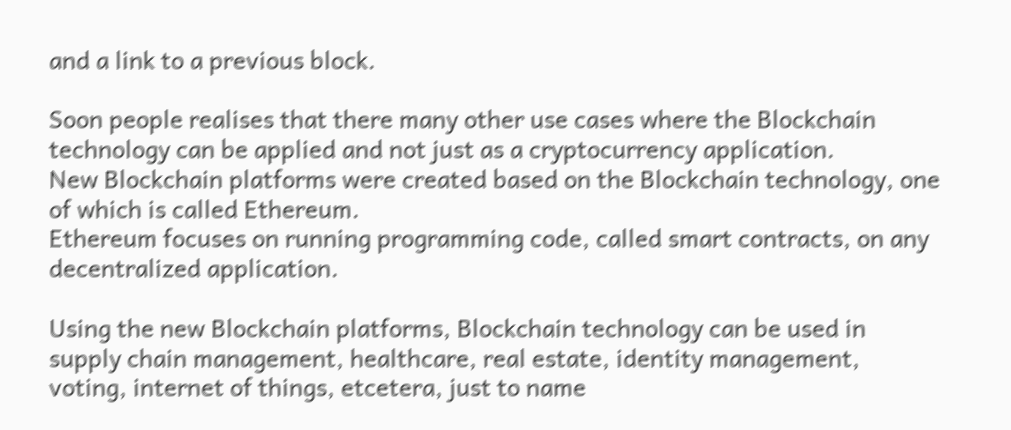and a link to a previous block.

Soon people realises that there many other use cases where the Blockchain technology can be applied and not just as a cryptocurrency application.
New Blockchain platforms were created based on the Blockchain technology, one of which is called Ethereum.
Ethereum focuses on running programming code, called smart contracts, on any decentralized application.

Using the new Blockchain platforms, Blockchain technology can be used in supply chain management, healthcare, real estate, identity management, voting, internet of things, etcetera, just to name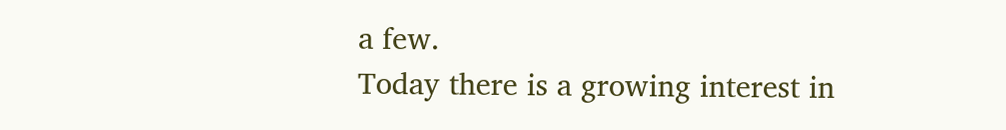a few.
Today there is a growing interest in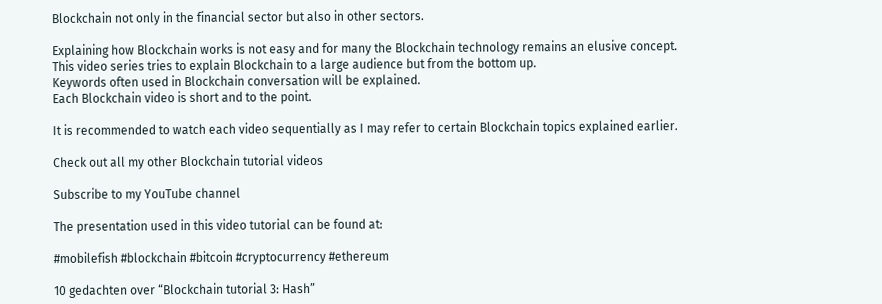Blockchain not only in the financial sector but also in other sectors.

Explaining how Blockchain works is not easy and for many the Blockchain technology remains an elusive concept.
This video series tries to explain Blockchain to a large audience but from the bottom up.
Keywords often used in Blockchain conversation will be explained.
Each Blockchain video is short and to the point.

It is recommended to watch each video sequentially as I may refer to certain Blockchain topics explained earlier.

Check out all my other Blockchain tutorial videos

Subscribe to my YouTube channel

The presentation used in this video tutorial can be found at:

#mobilefish #blockchain #bitcoin #cryptocurrency #ethereum

10 gedachten over “Blockchain tutorial 3: Hash”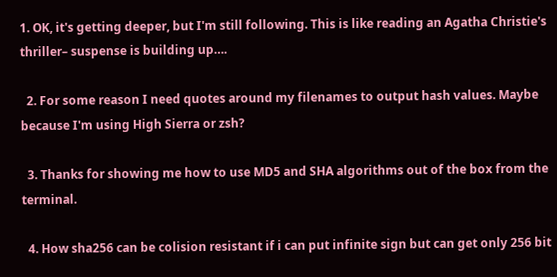1. OK, it's getting deeper, but I'm still following. This is like reading an Agatha Christie's thriller– suspense is building up….

  2. For some reason I need quotes around my filenames to output hash values. Maybe because I'm using High Sierra or zsh?

  3. Thanks for showing me how to use MD5 and SHA algorithms out of the box from the terminal.

  4. How sha256 can be colision resistant if i can put infinite sign but can get only 256 bit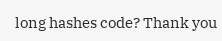long hashes code? Thank you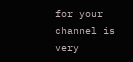for your channel is very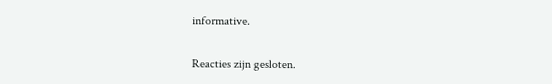informative.

Reacties zijn gesloten.